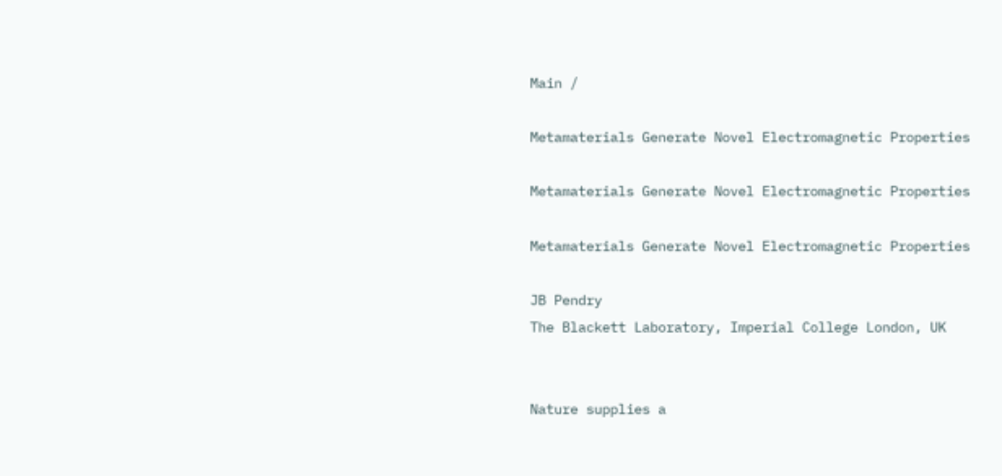Main /

Metamaterials Generate Novel Electromagnetic Properties

Metamaterials Generate Novel Electromagnetic Properties

Metamaterials Generate Novel Electromagnetic Properties

JB Pendry
The Blackett Laboratory, Imperial College London, UK


Nature supplies a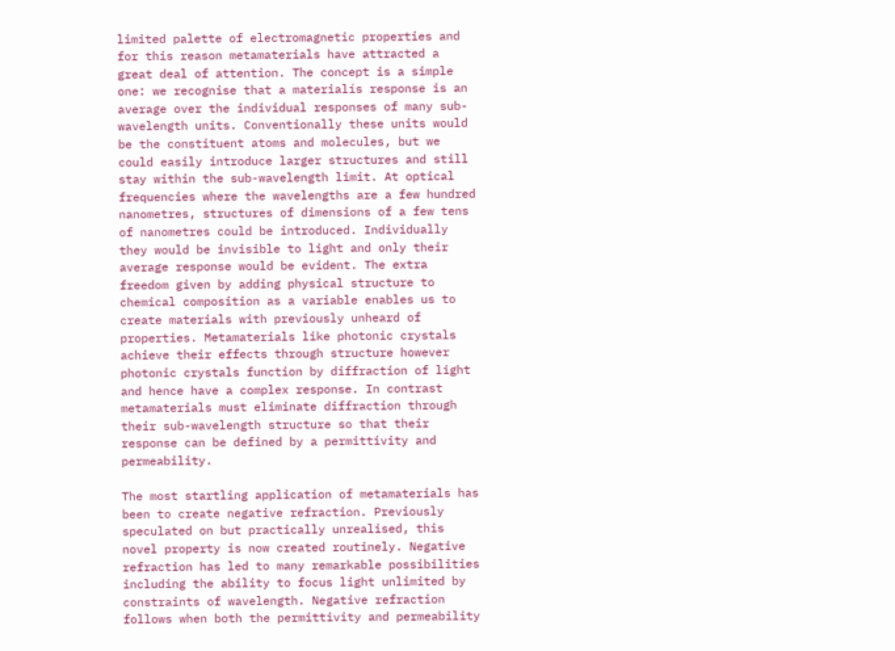limited palette of electromagnetic properties and for this reason metamaterials have attracted a great deal of attention. The concept is a simple one: we recognise that a materialís response is an average over the individual responses of many sub-wavelength units. Conventionally these units would be the constituent atoms and molecules, but we could easily introduce larger structures and still stay within the sub-wavelength limit. At optical frequencies where the wavelengths are a few hundred nanometres, structures of dimensions of a few tens of nanometres could be introduced. Individually they would be invisible to light and only their average response would be evident. The extra freedom given by adding physical structure to chemical composition as a variable enables us to create materials with previously unheard of properties. Metamaterials like photonic crystals achieve their effects through structure however photonic crystals function by diffraction of light and hence have a complex response. In contrast metamaterials must eliminate diffraction through their sub-wavelength structure so that their response can be defined by a permittivity and permeability.

The most startling application of metamaterials has been to create negative refraction. Previously speculated on but practically unrealised, this novel property is now created routinely. Negative refraction has led to many remarkable possibilities including the ability to focus light unlimited by constraints of wavelength. Negative refraction follows when both the permittivity and permeability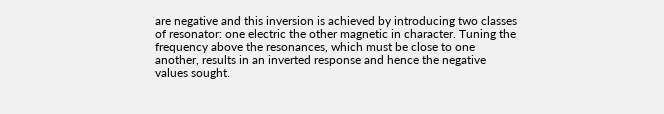are negative and this inversion is achieved by introducing two classes of resonator: one electric the other magnetic in character. Tuning the frequency above the resonances, which must be close to one another, results in an inverted response and hence the negative values sought.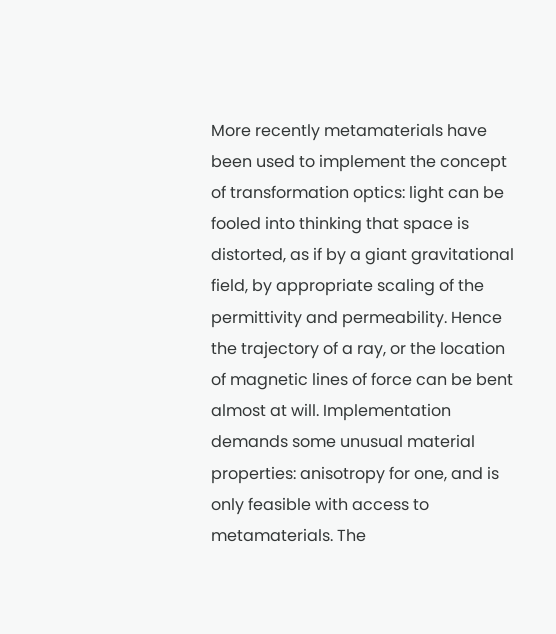More recently metamaterials have been used to implement the concept of transformation optics: light can be fooled into thinking that space is distorted, as if by a giant gravitational field, by appropriate scaling of the permittivity and permeability. Hence the trajectory of a ray, or the location of magnetic lines of force can be bent almost at will. Implementation demands some unusual material properties: anisotropy for one, and is only feasible with access to metamaterials. The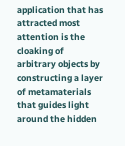application that has attracted most attention is the cloaking of arbitrary objects by constructing a layer of metamaterials that guides light around the hidden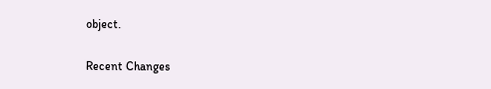object.

Recent Changes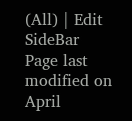(All) | Edit SideBar Page last modified on April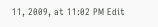11, 2009, at 11:02 PM Edit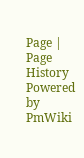Page | Page History
Powered by PmWiki